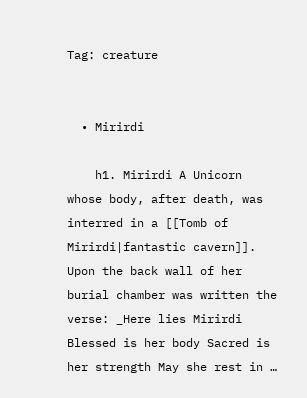Tag: creature


  • Mirirdi

    h1. Mirirdi A Unicorn whose body, after death, was interred in a [[Tomb of Mirirdi|fantastic cavern]]. Upon the back wall of her burial chamber was written the verse: _Here lies Mirirdi Blessed is her body Sacred is her strength May she rest in …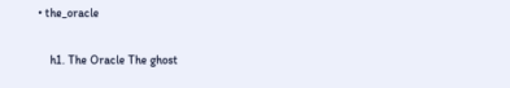• the_oracle

    h1. The Oracle The ghost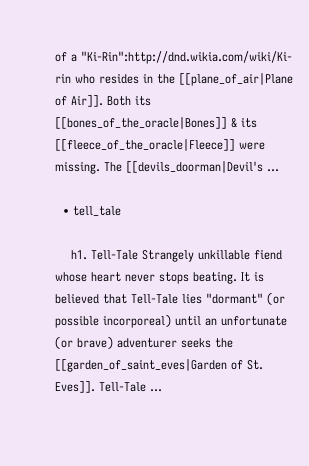of a "Ki-Rin":http://dnd.wikia.com/wiki/Ki-rin who resides in the [[plane_of_air|Plane of Air]]. Both its [[bones_of_the_oracle|Bones]] & its [[fleece_of_the_oracle|Fleece]] were missing. The [[devils_doorman|Devil's …

  • tell_tale

    h1. Tell-Tale Strangely unkillable fiend whose heart never stops beating. It is believed that Tell-Tale lies "dormant" (or possible incorporeal) until an unfortunate (or brave) adventurer seeks the [[garden_of_saint_eves|Garden of St. Eves]]. Tell-Tale …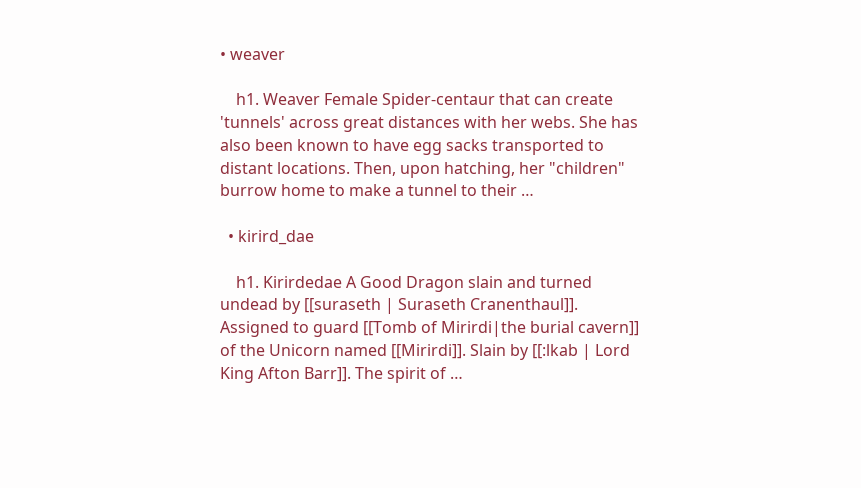• weaver

    h1. Weaver Female Spider-centaur that can create 'tunnels' across great distances with her webs. She has also been known to have egg sacks transported to distant locations. Then, upon hatching, her "children" burrow home to make a tunnel to their …

  • kirird_dae

    h1. Kirirdedae A Good Dragon slain and turned undead by [[suraseth | Suraseth Cranenthaul]]. Assigned to guard [[Tomb of Mirirdi|the burial cavern]] of the Unicorn named [[Mirirdi]]. Slain by [[:lkab | Lord King Afton Barr]]. The spirit of …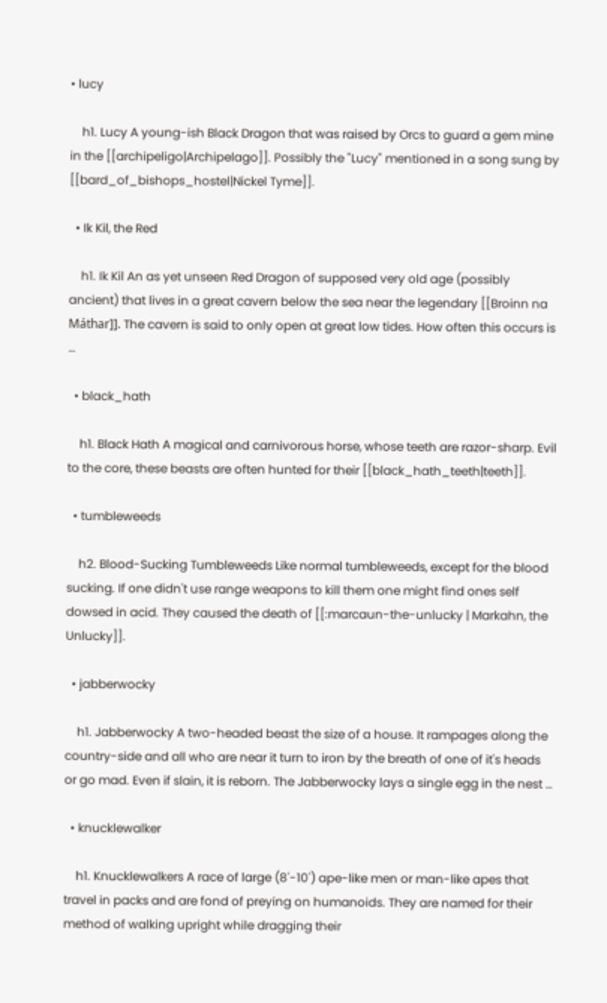• lucy

    h1. Lucy A young-ish Black Dragon that was raised by Orcs to guard a gem mine in the [[archipeligo|Archipelago]]. Possibly the "Lucy" mentioned in a song sung by [[bard_of_bishops_hostel|Nickel Tyme]].

  • Ik Kil, the Red

    h1. Ik Kil An as yet unseen Red Dragon of supposed very old age (possibly ancient) that lives in a great cavern below the sea near the legendary [[Broinn na Máthar]]. The cavern is said to only open at great low tides. How often this occurs is …

  • black_hath

    h1. Black Hath A magical and carnivorous horse, whose teeth are razor-sharp. Evil to the core, these beasts are often hunted for their [[black_hath_teeth|teeth]].

  • tumbleweeds

    h2. Blood-Sucking Tumbleweeds Like normal tumbleweeds, except for the blood sucking. If one didn't use range weapons to kill them one might find ones self dowsed in acid. They caused the death of [[:marcaun-the-unlucky | Markahn, the Unlucky]].

  • jabberwocky

    h1. Jabberwocky A two-headed beast the size of a house. It rampages along the country-side and all who are near it turn to iron by the breath of one of it's heads or go mad. Even if slain, it is reborn. The Jabberwocky lays a single egg in the nest …

  • knucklewalker

    h1. Knucklewalkers A race of large (8'-10') ape-like men or man-like apes that travel in packs and are fond of preying on humanoids. They are named for their method of walking upright while dragging their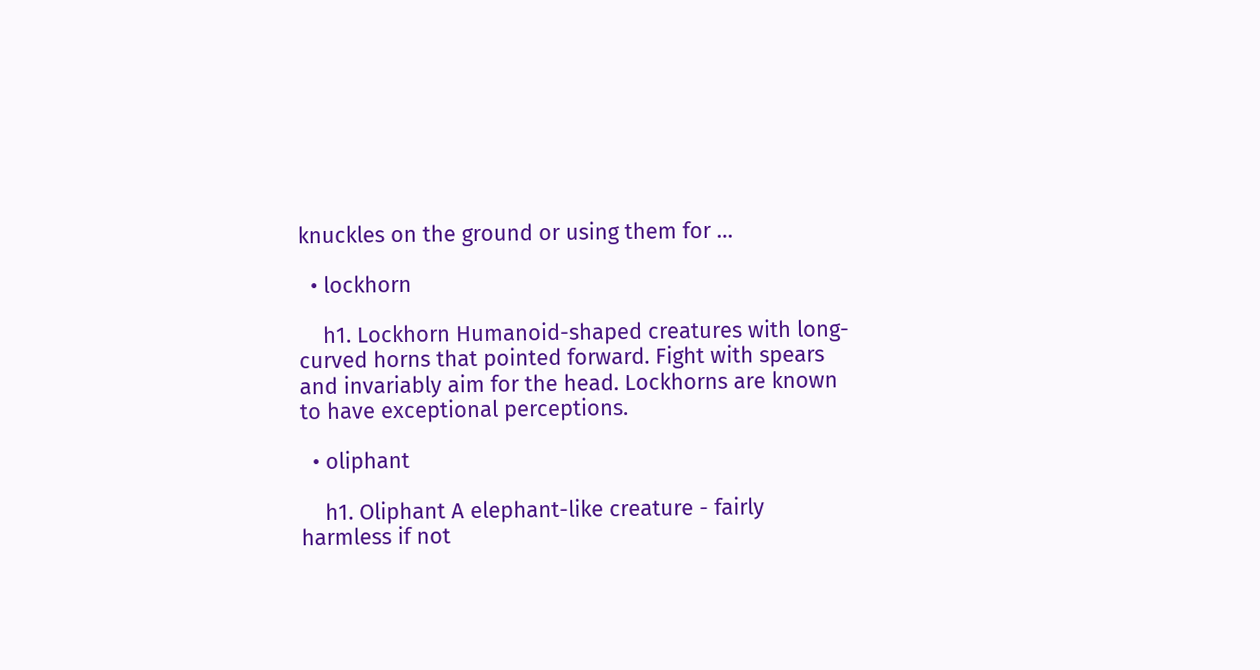knuckles on the ground or using them for …

  • lockhorn

    h1. Lockhorn Humanoid-shaped creatures with long-curved horns that pointed forward. Fight with spears and invariably aim for the head. Lockhorns are known to have exceptional perceptions.

  • oliphant

    h1. Oliphant A elephant-like creature - fairly harmless if not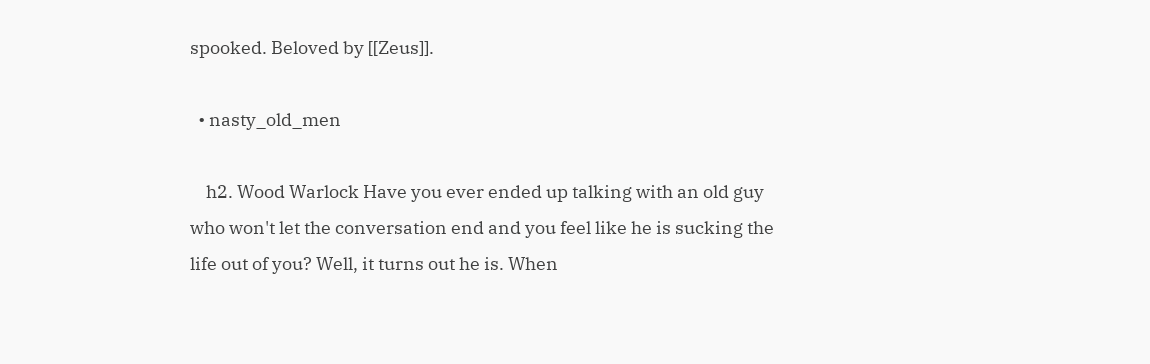spooked. Beloved by [[Zeus]].

  • nasty_old_men

    h2. Wood Warlock Have you ever ended up talking with an old guy who won't let the conversation end and you feel like he is sucking the life out of you? Well, it turns out he is. When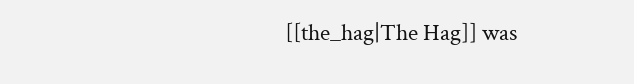[[the_hag|The Hag]] was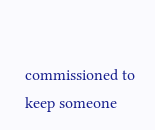commissioned to keep someone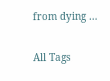from dying …

All Tags